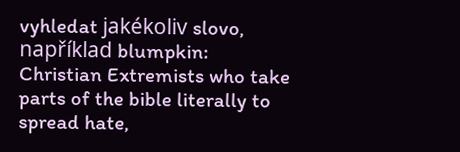vyhledat jakékoliv slovo, například blumpkin:
Christian Extremists who take parts of the bible literally to spread hate,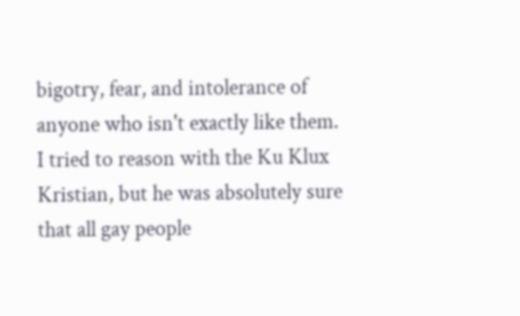bigotry, fear, and intolerance of anyone who isn't exactly like them.
I tried to reason with the Ku Klux Kristian, but he was absolutely sure that all gay people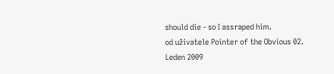should die - so I assraped him.
od uživatele Pointer of the Obvious 02. Leden 2009